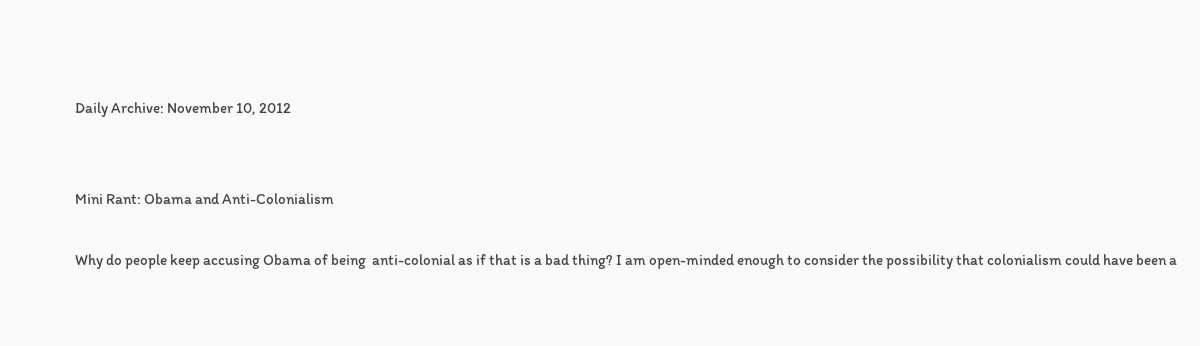Daily Archive: November 10, 2012


Mini Rant: Obama and Anti-Colonialism

Why do people keep accusing Obama of being  anti-colonial as if that is a bad thing? I am open-minded enough to consider the possibility that colonialism could have been a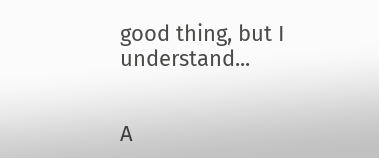good thing, but I understand...


A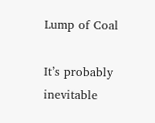Lump of Coal

It’s probably inevitable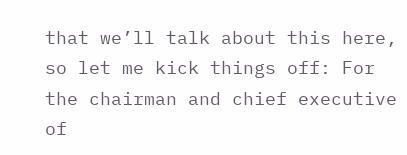that we’ll talk about this here, so let me kick things off: For the chairman and chief executive of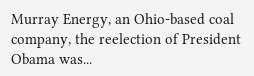Murray Energy, an Ohio-based coal company, the reelection of President Obama was...